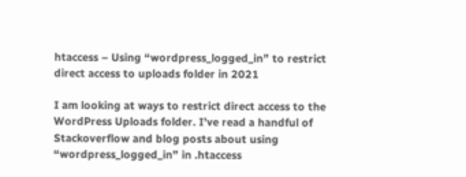htaccess – Using “wordpress_logged_in” to restrict direct access to uploads folder in 2021

I am looking at ways to restrict direct access to the WordPress Uploads folder. I’ve read a handful of Stackoverflow and blog posts about using “wordpress_logged_in” in .htaccess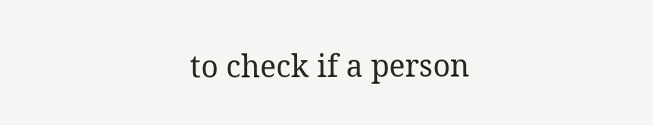to check if a person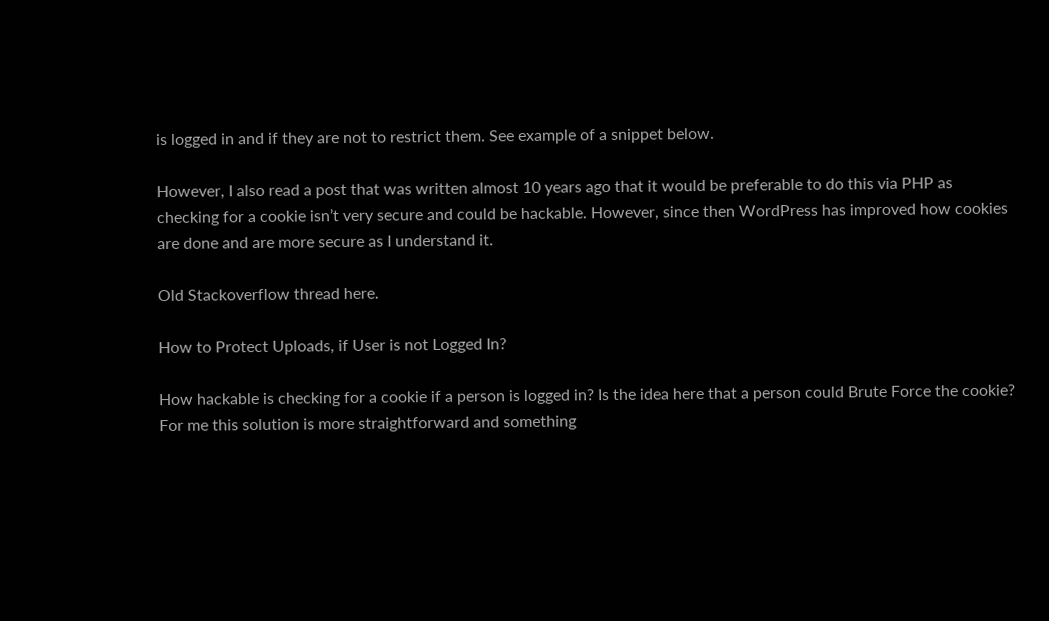is logged in and if they are not to restrict them. See example of a snippet below.

However, I also read a post that was written almost 10 years ago that it would be preferable to do this via PHP as checking for a cookie isn’t very secure and could be hackable. However, since then WordPress has improved how cookies are done and are more secure as I understand it.

Old Stackoverflow thread here.

How to Protect Uploads, if User is not Logged In?

How hackable is checking for a cookie if a person is logged in? Is the idea here that a person could Brute Force the cookie? For me this solution is more straightforward and something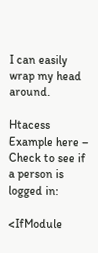I can easily wrap my head around.

Htacess Example here – Check to see if a person is logged in:

<IfModule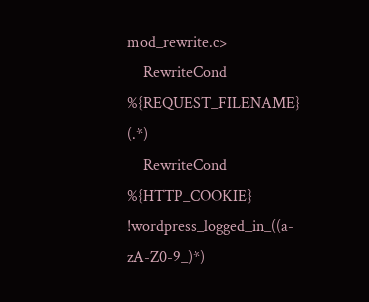mod_rewrite.c>
    RewriteCond %{REQUEST_FILENAME} (.*)
    RewriteCond %{HTTP_COOKIE} !wordpress_logged_in_((a-zA-Z0-9_)*)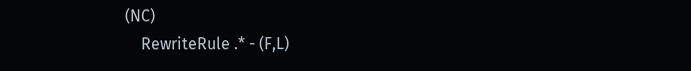(NC)
    RewriteRule .* - (F,L)